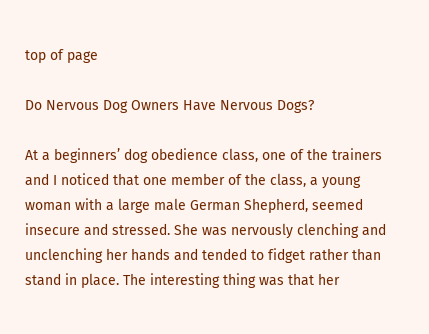top of page

Do Nervous Dog Owners Have Nervous Dogs?

At a beginners’ dog obedience class, one of the trainers and I noticed that one member of the class, a young woman with a large male German Shepherd, seemed insecure and stressed. She was nervously clenching and unclenching her hands and tended to fidget rather than stand in place. The interesting thing was that her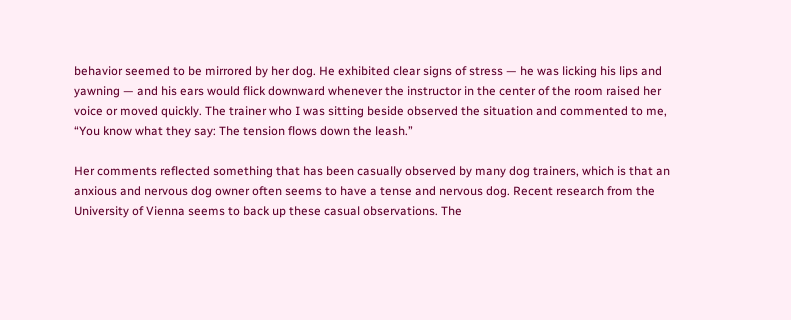behavior seemed to be mirrored by her dog. He exhibited clear signs of stress — he was licking his lips and yawning — and his ears would flick downward whenever the instructor in the center of the room raised her voice or moved quickly. The trainer who I was sitting beside observed the situation and commented to me, “You know what they say: The tension flows down the leash.”

Her comments reflected something that has been casually observed by many dog trainers, which is that an anxious and nervous dog owner often seems to have a tense and nervous dog. Recent research from the University of Vienna seems to back up these casual observations. The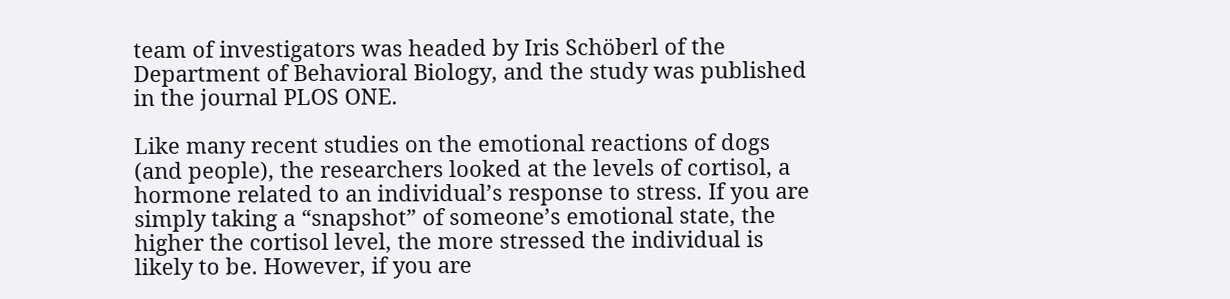team of investigators was headed by Iris Schöberl of the Department of Behavioral Biology, and the study was published in the journal PLOS ONE.

Like many recent studies on the emotional reactions of dogs (and people), the researchers looked at the levels of cortisol, a hormone related to an individual’s response to stress. If you are simply taking a “snapshot” of someone’s emotional state, the higher the cortisol level, the more stressed the individual is likely to be. However, if you are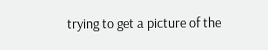trying to get a picture of the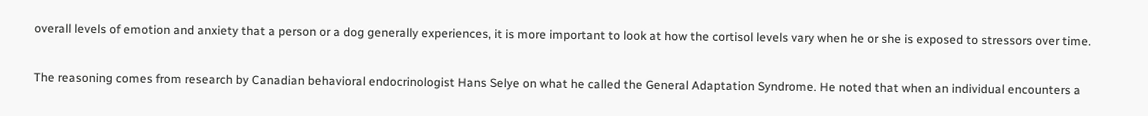overall levels of emotion and anxiety that a person or a dog generally experiences, it is more important to look at how the cortisol levels vary when he or she is exposed to stressors over time.

The reasoning comes from research by Canadian behavioral endocrinologist Hans Selye on what he called the General Adaptation Syndrome. He noted that when an individual encounters a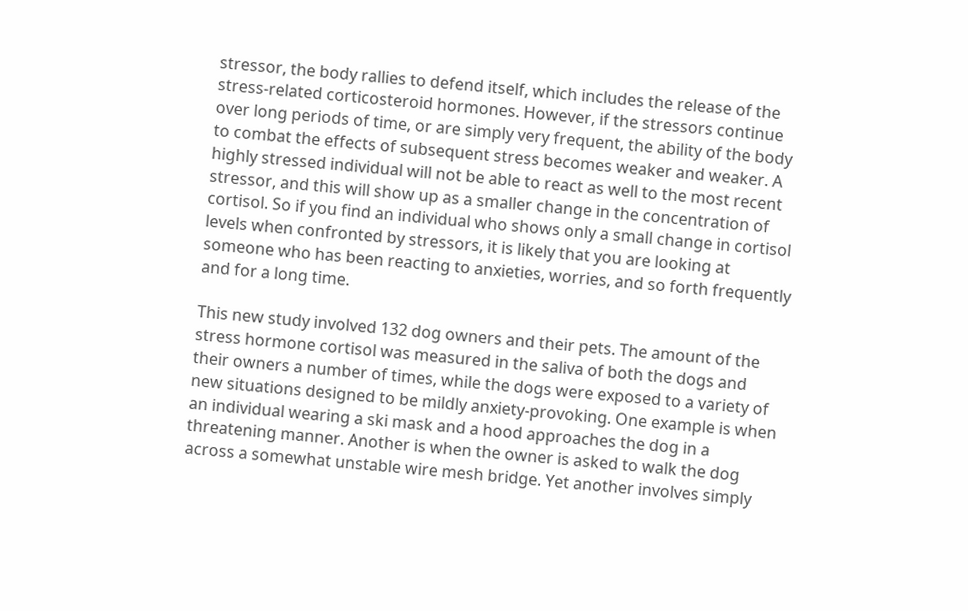stressor, the body rallies to defend itself, which includes the release of the stress-related corticosteroid hormones. However, if the stressors continue over long periods of time, or are simply very frequent, the ability of the body to combat the effects of subsequent stress becomes weaker and weaker. A highly stressed individual will not be able to react as well to the most recent stressor, and this will show up as a smaller change in the concentration of cortisol. So if you find an individual who shows only a small change in cortisol levels when confronted by stressors, it is likely that you are looking at someone who has been reacting to anxieties, worries, and so forth frequently and for a long time.

This new study involved 132 dog owners and their pets. The amount of the stress hormone cortisol was measured in the saliva of both the dogs and their owners a number of times, while the dogs were exposed to a variety of new situations designed to be mildly anxiety-provoking. One example is when an individual wearing a ski mask and a hood approaches the dog in a threatening manner. Another is when the owner is asked to walk the dog across a somewhat unstable wire mesh bridge. Yet another involves simply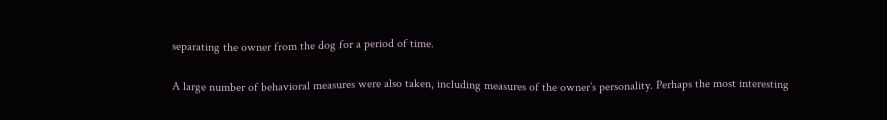separating the owner from the dog for a period of time.

A large number of behavioral measures were also taken, including measures of the owner’s personality. Perhaps the most interesting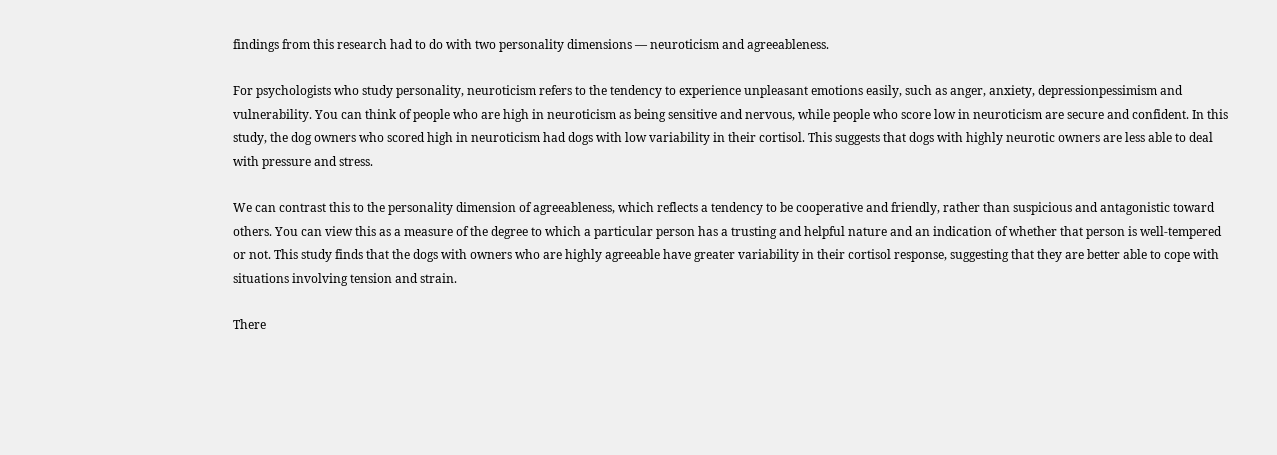findings from this research had to do with two personality dimensions — neuroticism and agreeableness.

For psychologists who study personality, neuroticism refers to the tendency to experience unpleasant emotions easily, such as anger, anxiety, depressionpessimism and vulnerability. You can think of people who are high in neuroticism as being sensitive and nervous, while people who score low in neuroticism are secure and confident. In this study, the dog owners who scored high in neuroticism had dogs with low variability in their cortisol. This suggests that dogs with highly neurotic owners are less able to deal with pressure and stress.

We can contrast this to the personality dimension of agreeableness, which reflects a tendency to be cooperative and friendly, rather than suspicious and antagonistic toward others. You can view this as a measure of the degree to which a particular person has a trusting and helpful nature and an indication of whether that person is well-tempered or not. This study finds that the dogs with owners who are highly agreeable have greater variability in their cortisol response, suggesting that they are better able to cope with situations involving tension and strain.

There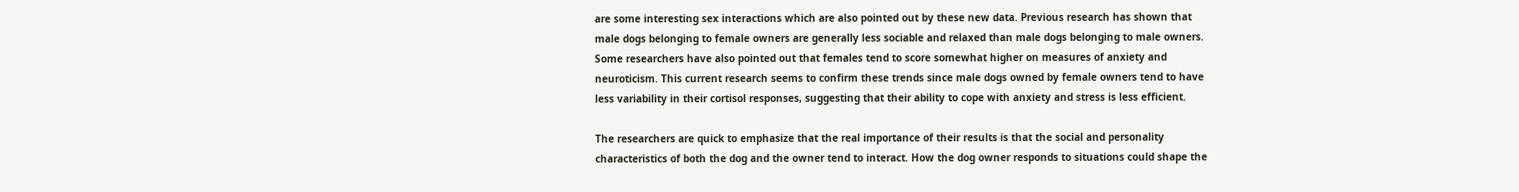are some interesting sex interactions which are also pointed out by these new data. Previous research has shown that male dogs belonging to female owners are generally less sociable and relaxed than male dogs belonging to male owners. Some researchers have also pointed out that females tend to score somewhat higher on measures of anxiety and neuroticism. This current research seems to confirm these trends since male dogs owned by female owners tend to have less variability in their cortisol responses, suggesting that their ability to cope with anxiety and stress is less efficient.

The researchers are quick to emphasize that the real importance of their results is that the social and personality characteristics of both the dog and the owner tend to interact. How the dog owner responds to situations could shape the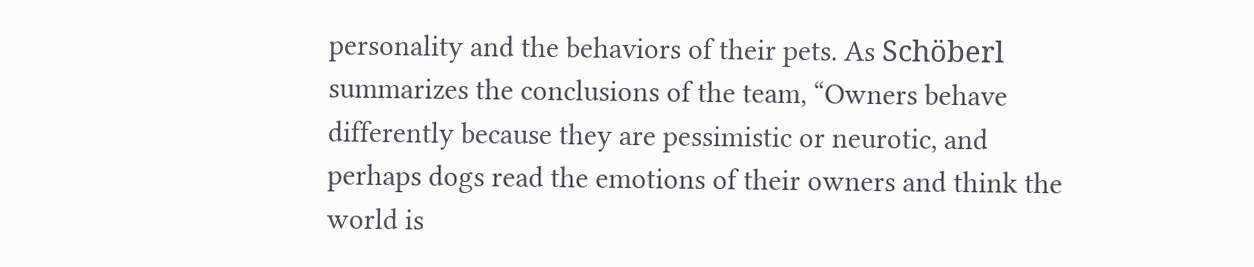personality and the behaviors of their pets. As Schöberl summarizes the conclusions of the team, “Owners behave differently because they are pessimistic or neurotic, and perhaps dogs read the emotions of their owners and think the world is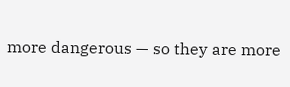more dangerous — so they are more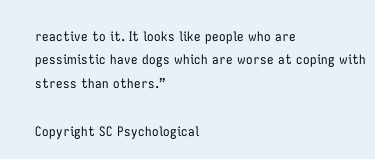reactive to it. It looks like people who are pessimistic have dogs which are worse at coping with stress than others.”

Copyright SC Psychological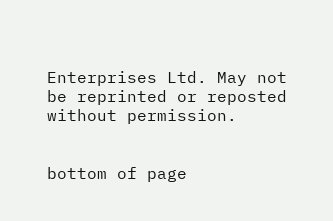Enterprises Ltd. May not be reprinted or reposted without permission.


bottom of page